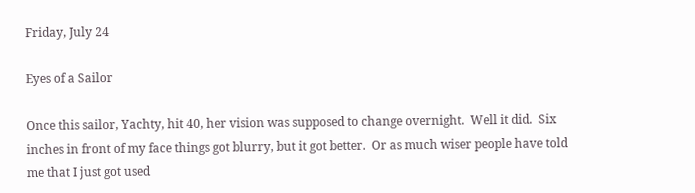Friday, July 24

Eyes of a Sailor

Once this sailor, Yachty, hit 40, her vision was supposed to change overnight.  Well it did.  Six inches in front of my face things got blurry, but it got better.  Or as much wiser people have told me that I just got used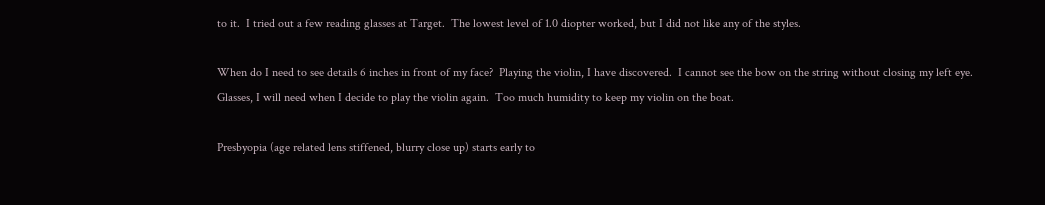to it.  I tried out a few reading glasses at Target.  The lowest level of 1.0 diopter worked, but I did not like any of the styles.

When do I need to see details 6 inches in front of my face?  Playing the violin, I have discovered.  I cannot see the bow on the string without closing my left eye.  Glasses, I will need when I decide to play the violin again.  Too much humidity to keep my violin on the boat.

Presbyopia (age related lens stiffened, blurry close up) starts early to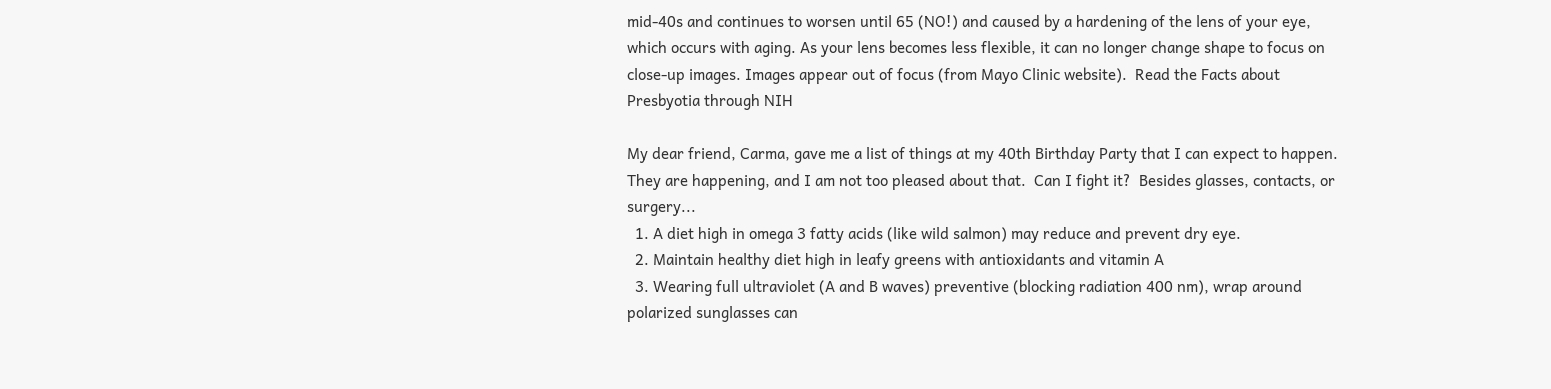mid-40s and continues to worsen until 65 (NO!) and caused by a hardening of the lens of your eye, which occurs with aging. As your lens becomes less flexible, it can no longer change shape to focus on close-up images. Images appear out of focus (from Mayo Clinic website).  Read the Facts about Presbyotia through NIH

My dear friend, Carma, gave me a list of things at my 40th Birthday Party that I can expect to happen.  They are happening, and I am not too pleased about that.  Can I fight it?  Besides glasses, contacts, or surgery...
  1. A diet high in omega 3 fatty acids (like wild salmon) may reduce and prevent dry eye.
  2. Maintain healthy diet high in leafy greens with antioxidants and vitamin A
  3. Wearing full ultraviolet (A and B waves) preventive (blocking radiation 400 nm), wrap around polarized sunglasses can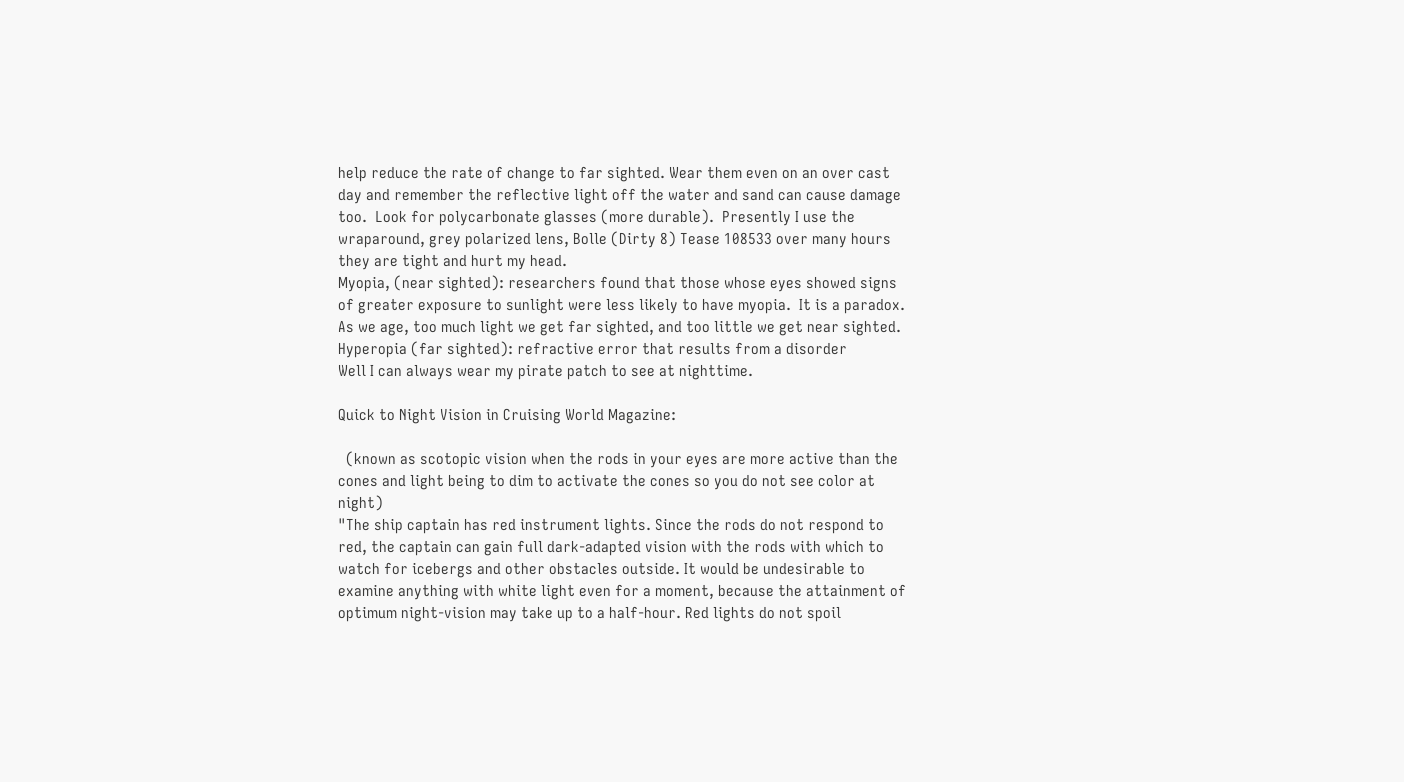help reduce the rate of change to far sighted. Wear them even on an over cast day and remember the reflective light off the water and sand can cause damage too.  Look for polycarbonate glasses (more durable).  Presently I use the wraparound, grey polarized lens, Bolle (Dirty 8) Tease 108533 over many hours they are tight and hurt my head.
Myopia, (near sighted): researchers found that those whose eyes showed signs of greater exposure to sunlight were less likely to have myopia.  It is a paradox.  As we age, too much light we get far sighted, and too little we get near sighted.
Hyperopia (far sighted): refractive error that results from a disorder
Well I can always wear my pirate patch to see at nighttime.

Quick to Night Vision in Cruising World Magazine:

  (known as scotopic vision when the rods in your eyes are more active than the cones and light being to dim to activate the cones so you do not see color at night)
"The ship captain has red instrument lights. Since the rods do not respond to red, the captain can gain full dark-adapted vision with the rods with which to watch for icebergs and other obstacles outside. It would be undesirable to examine anything with white light even for a moment, because the attainment of optimum night-vision may take up to a half-hour. Red lights do not spoil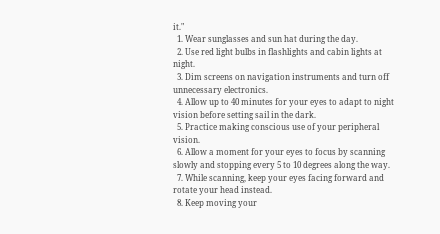it."
  1. Wear sunglasses and sun hat during the day.
  2. Use red light bulbs in flashlights and cabin lights at night.
  3. Dim screens on navigation instruments and turn off unnecessary electronics.
  4. Allow up to 40 minutes for your eyes to adapt to night vision before setting sail in the dark.
  5. Practice making conscious use of your peripheral vision.
  6. Allow a moment for your eyes to focus by scanning slowly and stopping every 5 to 10 degrees along the way.
  7. While scanning, keep your eyes facing forward and rotate your head instead.
  8. Keep moving your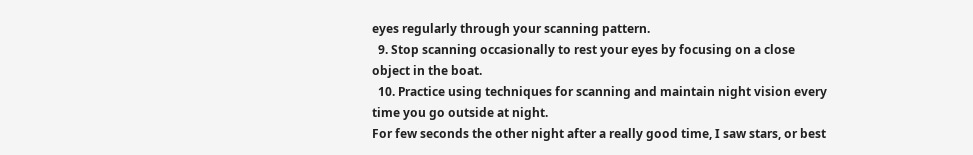eyes regularly through your scanning pattern.
  9. Stop scanning occasionally to rest your eyes by focusing on a close object in the boat.
  10. Practice using techniques for scanning and maintain night vision every time you go outside at night.
For few seconds the other night after a really good time, I saw stars, or best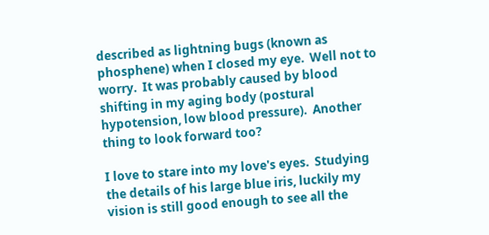described as lightning bugs (known as phosphene) when I closed my eye.  Well not to worry.  It was probably caused by blood shifting in my aging body (postural hypotension, low blood pressure).  Another thing to look forward too?

I love to stare into my love's eyes.  Studying the details of his large blue iris, luckily my vision is still good enough to see all the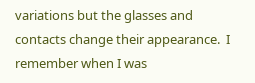variations but the glasses and contacts change their appearance.  I remember when I was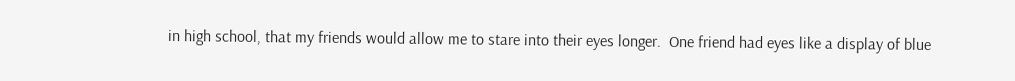in high school, that my friends would allow me to stare into their eyes longer.  One friend had eyes like a display of blue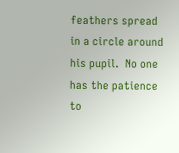feathers spread in a circle around his pupil.  No one has the patience to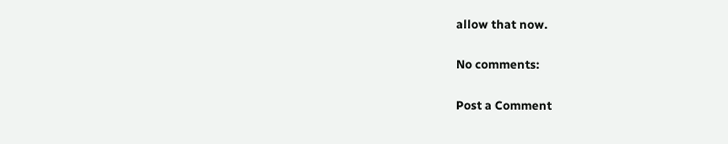allow that now.

No comments:

Post a Comment